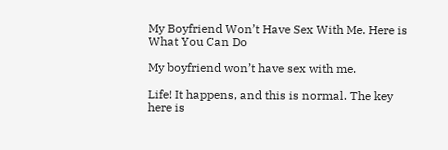My Boyfriend Won’t Have Sex With Me. Here is What You Can Do

My boyfriend won’t have sex with me.

Life! It happens, and this is normal. The key here is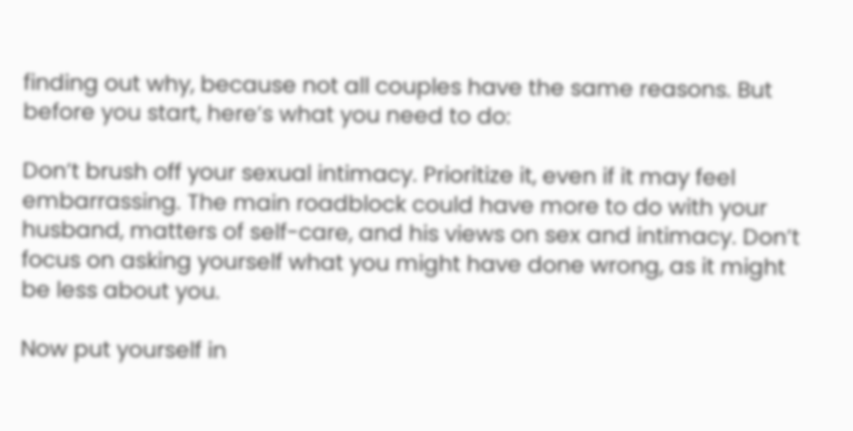finding out why, because not all couples have the same reasons. But before you start, here’s what you need to do:

Don’t brush off your sexual intimacy. Prioritize it, even if it may feel embarrassing. The main roadblock could have more to do with your husband, matters of self-care, and his views on sex and intimacy. Don’t focus on asking yourself what you might have done wrong, as it might be less about you.

Now put yourself in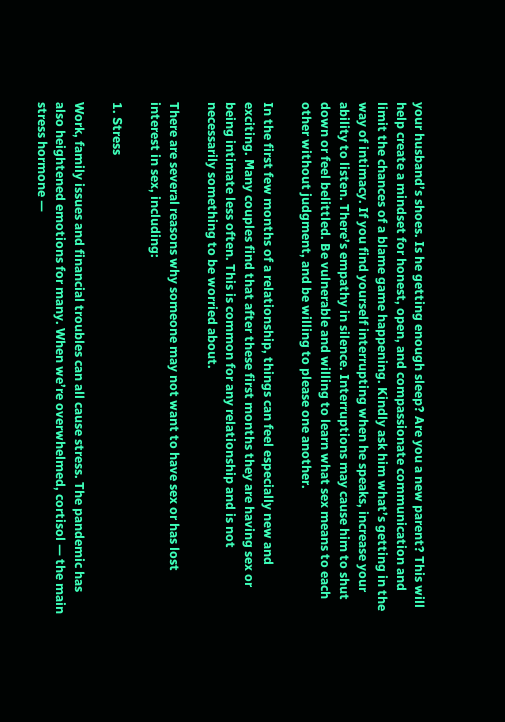your husband’s shoes. Is he getting enough sleep? Are you a new parent? This will help create a mindset for honest, open, and compassionate communication and limit the chances of a blame game happening. Kindly ask him what’s getting in the way of intimacy. If you find yourself interrupting when he speaks, increase your ability to listen. There’s empathy in silence. Interruptions may cause him to shut down or feel belittled. Be vulnerable and willing to learn what sex means to each other without judgment, and be willing to please one another.

In the first few months of a relationship, things can feel especially new and exciting. Many couples find that after these first months they are having sex or being intimate less often. This is common for any relationship and is not necessarily something to be worried about.

There are several reasons why someone may not want to have sex or has lost interest in sex, including:

1. Stress

Work, family issues and financial troubles can all cause stress. The pandemic has also heightened emotions for many. When we’re overwhelmed, cortisol — the main stress hormone —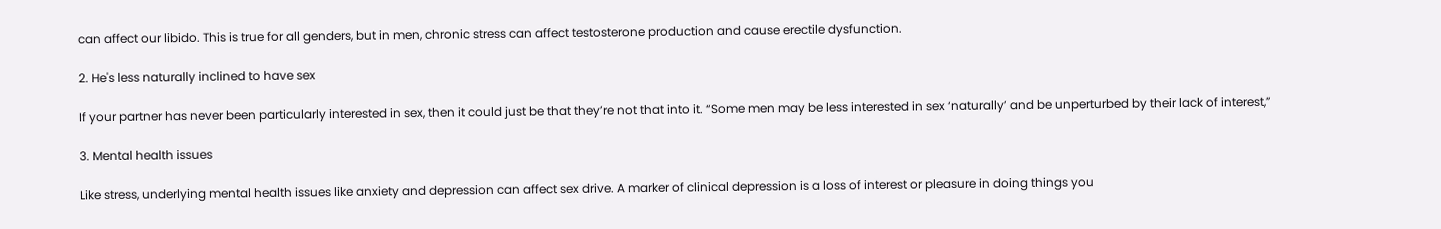can affect our libido. This is true for all genders, but in men, chronic stress can affect testosterone production and cause erectile dysfunction.

2. He's less naturally inclined to have sex

If your partner has never been particularly interested in sex, then it could just be that they’re not that into it. “Some men may be less interested in sex ‘naturally’ and be unperturbed by their lack of interest,”

3. Mental health issues

Like stress, underlying mental health issues like anxiety and depression can affect sex drive. A marker of clinical depression is a loss of interest or pleasure in doing things you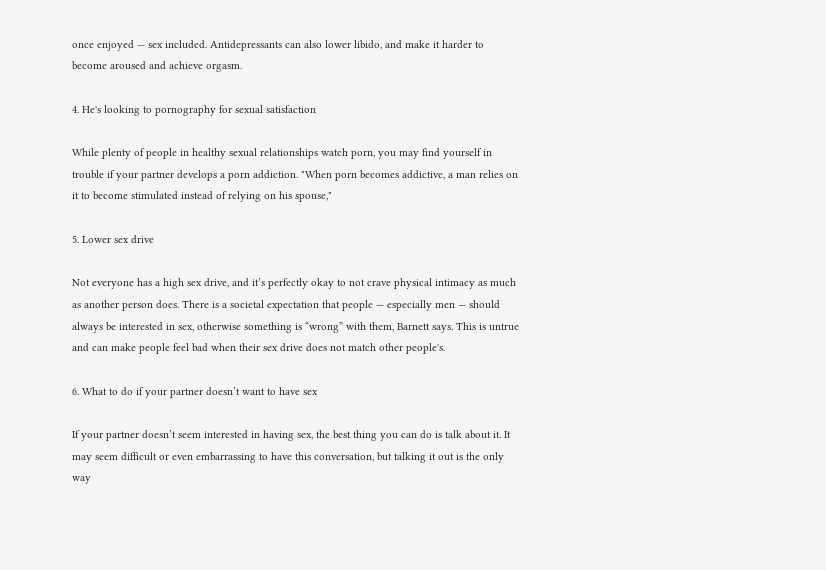once enjoyed — sex included. Antidepressants can also lower libido, and make it harder to become aroused and achieve orgasm.

4. He's looking to pornography for sexual satisfaction

While plenty of people in healthy sexual relationships watch porn, you may find yourself in trouble if your partner develops a porn addiction. "When porn becomes addictive, a man relies on it to become stimulated instead of relying on his spouse,"

5. Lower sex drive

Not everyone has a high sex drive, and it’s perfectly okay to not crave physical intimacy as much as another person does. There is a societal expectation that people — especially men — should always be interested in sex, otherwise something is “wrong” with them, Barnett says. This is untrue and can make people feel bad when their sex drive does not match other people's.

6. What to do if your partner doesn’t want to have sex

If your partner doesn’t seem interested in having sex, the best thing you can do is talk about it. It may seem difficult or even embarrassing to have this conversation, but talking it out is the only way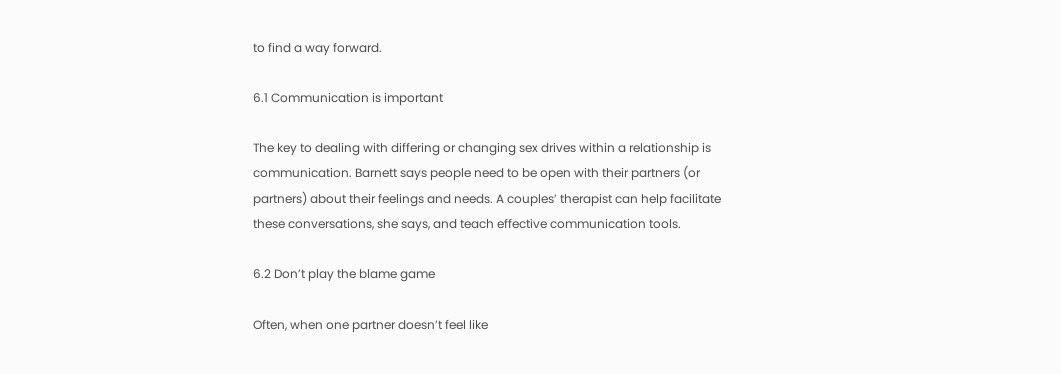to find a way forward.

6.1 Communication is important

The key to dealing with differing or changing sex drives within a relationship is communication. Barnett says people need to be open with their partners (or partners) about their feelings and needs. A couples’ therapist can help facilitate these conversations, she says, and teach effective communication tools.

6.2 Don’t play the blame game

Often, when one partner doesn’t feel like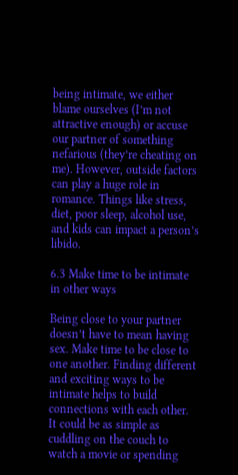being intimate, we either blame ourselves (I’m not attractive enough) or accuse our partner of something nefarious (they’re cheating on me). However, outside factors can play a huge role in romance. Things like stress, diet, poor sleep, alcohol use, and kids can impact a person’s libido.

6.3 Make time to be intimate in other ways

Being close to your partner doesn’t have to mean having sex. Make time to be close to one another. Finding different and exciting ways to be intimate helps to build connections with each other. It could be as simple as cuddling on the couch to watch a movie or spending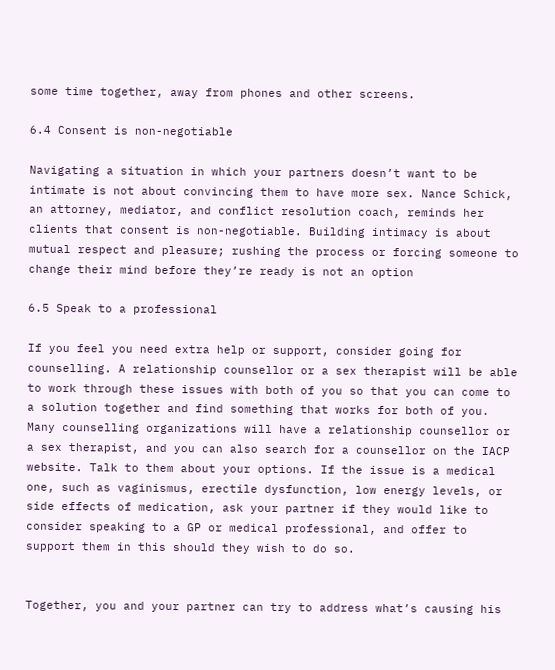some time together, away from phones and other screens.

6.4 Consent is non-negotiable

Navigating a situation in which your partners doesn’t want to be intimate is not about convincing them to have more sex. Nance Schick, an attorney, mediator, and conflict resolution coach, reminds her clients that consent is non-negotiable. Building intimacy is about mutual respect and pleasure; rushing the process or forcing someone to change their mind before they’re ready is not an option

6.5 Speak to a professional

If you feel you need extra help or support, consider going for counselling. A relationship counsellor or a sex therapist will be able to work through these issues with both of you so that you can come to a solution together and find something that works for both of you. Many counselling organizations will have a relationship counsellor or a sex therapist, and you can also search for a counsellor on the IACP website. Talk to them about your options. If the issue is a medical one, such as vaginismus, erectile dysfunction, low energy levels, or side effects of medication, ask your partner if they would like to consider speaking to a GP or medical professional, and offer to support them in this should they wish to do so.


Together, you and your partner can try to address what’s causing his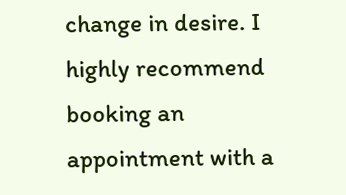change in desire. I highly recommend booking an appointment with a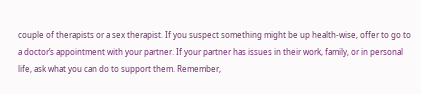couple of therapists or a sex therapist. If you suspect something might be up health-wise, offer to go to a doctor’s appointment with your partner. If your partner has issues in their work, family, or in personal life, ask what you can do to support them. Remember,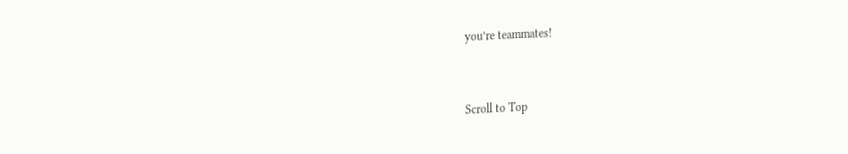you’re teammates!


Scroll to Top